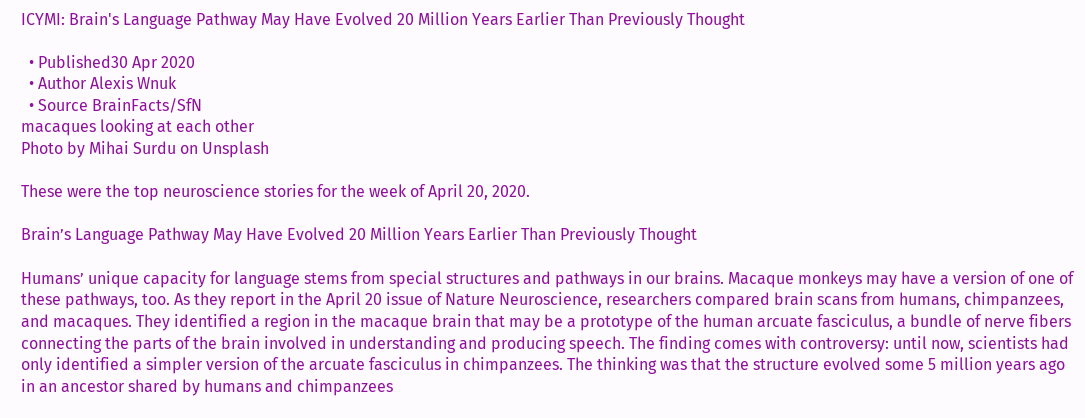ICYMI: Brain's Language Pathway May Have Evolved 20 Million Years Earlier Than Previously Thought

  • Published30 Apr 2020
  • Author Alexis Wnuk
  • Source BrainFacts/SfN
macaques looking at each other
Photo by Mihai Surdu on Unsplash

These were the top neuroscience stories for the week of April 20, 2020.

Brain’s Language Pathway May Have Evolved 20 Million Years Earlier Than Previously Thought

Humans’ unique capacity for language stems from special structures and pathways in our brains. Macaque monkeys may have a version of one of these pathways, too. As they report in the April 20 issue of Nature Neuroscience, researchers compared brain scans from humans, chimpanzees, and macaques. They identified a region in the macaque brain that may be a prototype of the human arcuate fasciculus, a bundle of nerve fibers connecting the parts of the brain involved in understanding and producing speech. The finding comes with controversy: until now, scientists had only identified a simpler version of the arcuate fasciculus in chimpanzees. The thinking was that the structure evolved some 5 million years ago in an ancestor shared by humans and chimpanzees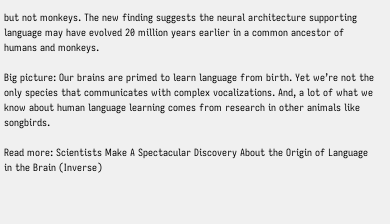but not monkeys. The new finding suggests the neural architecture supporting language may have evolved 20 million years earlier in a common ancestor of humans and monkeys.

Big picture: Our brains are primed to learn language from birth. Yet we’re not the only species that communicates with complex vocalizations. And, a lot of what we know about human language learning comes from research in other animals like songbirds.

Read more: Scientists Make A Spectacular Discovery About the Origin of Language in the Brain (Inverse)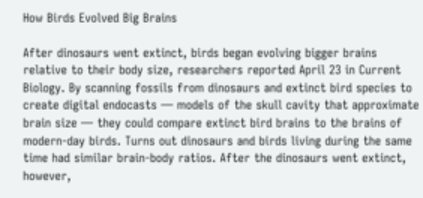How Birds Evolved Big Brains

After dinosaurs went extinct, birds began evolving bigger brains relative to their body size, researchers reported April 23 in Current Biology. By scanning fossils from dinosaurs and extinct bird species to create digital endocasts — models of the skull cavity that approximate brain size — they could compare extinct bird brains to the brains of modern-day birds. Turns out dinosaurs and birds living during the same time had similar brain-body ratios. After the dinosaurs went extinct, however,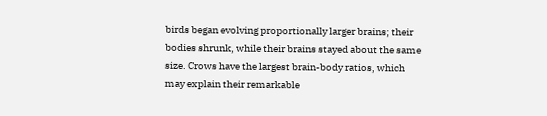birds began evolving proportionally larger brains; their bodies shrunk, while their brains stayed about the same size. Crows have the largest brain-body ratios, which may explain their remarkable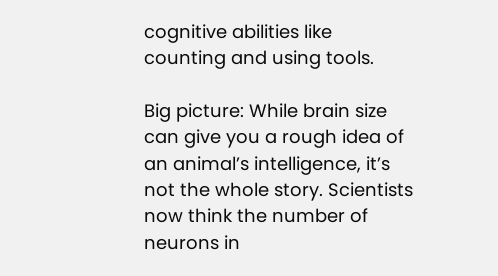cognitive abilities like counting and using tools.

Big picture: While brain size can give you a rough idea of an animal’s intelligence, it’s not the whole story. Scientists now think the number of neurons in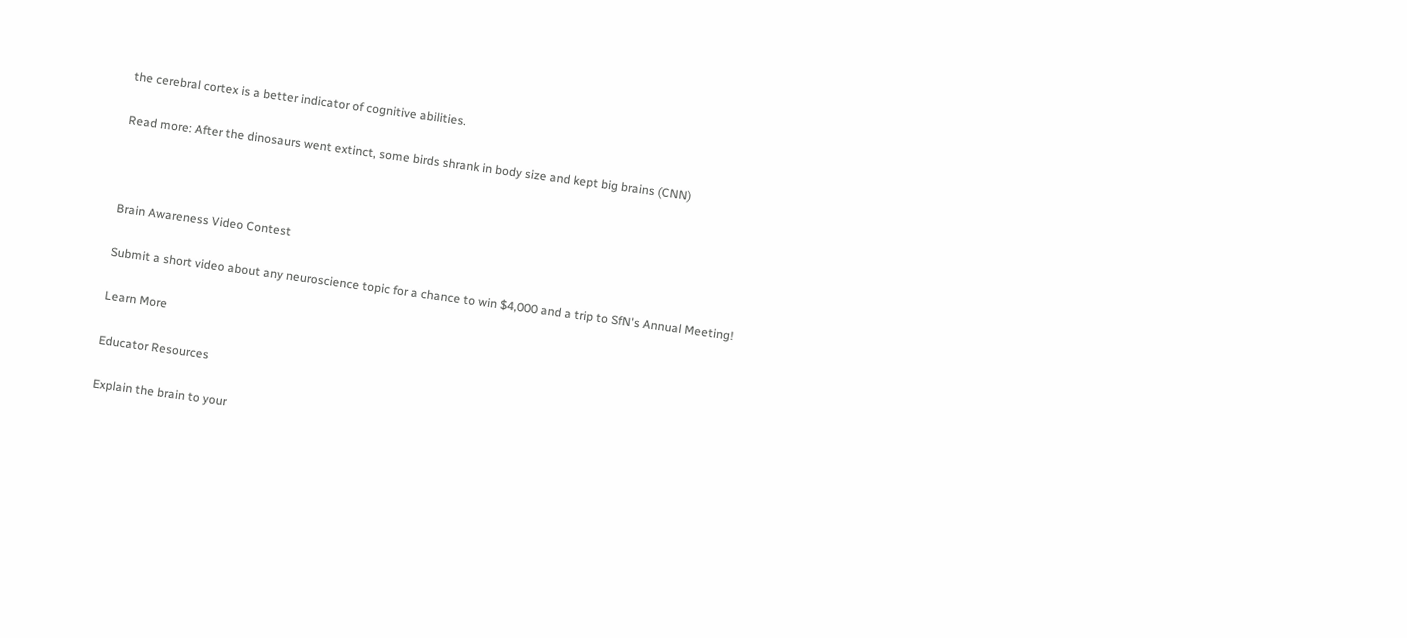the cerebral cortex is a better indicator of cognitive abilities.

Read more: After the dinosaurs went extinct, some birds shrank in body size and kept big brains (CNN)



Brain Awareness Video Contest

Submit a short video about any neuroscience topic for a chance to win $4,000 and a trip to SfN's Annual Meeting!

Learn More

Educator Resources

Explain the brain to your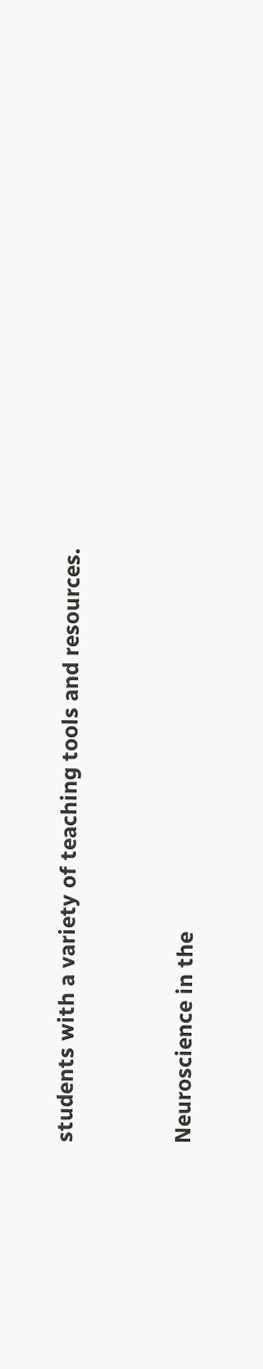students with a variety of teaching tools and resources.


Neuroscience in the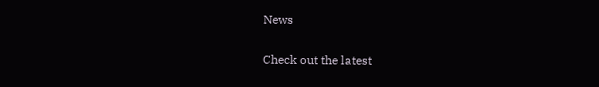News

Check out the latest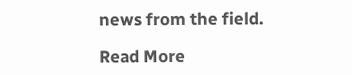news from the field.

Read More